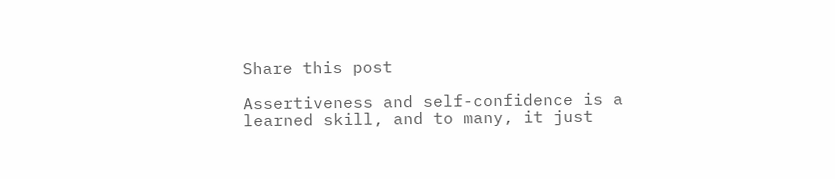Share this post

Assertiveness and self-confidence is a learned skill, and to many, it just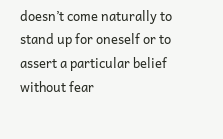doesn’t come naturally to stand up for oneself or to assert a particular belief without fear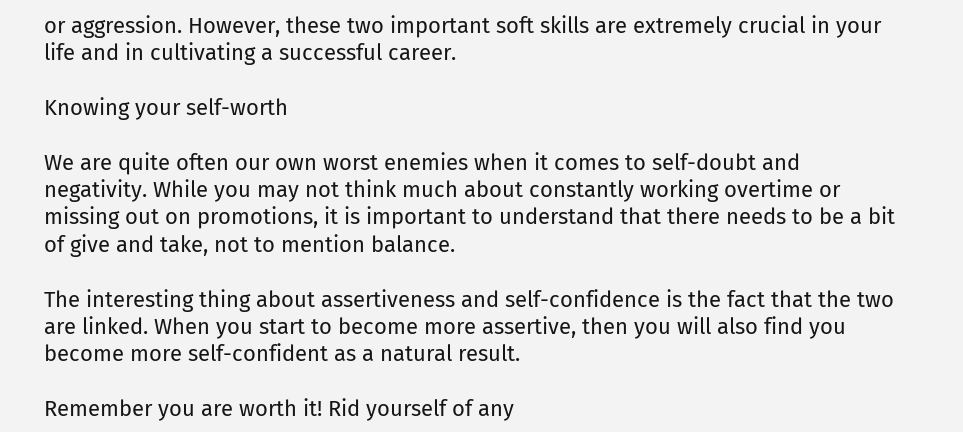or aggression. However, these two important soft skills are extremely crucial in your life and in cultivating a successful career.

Knowing your self-worth

We are quite often our own worst enemies when it comes to self-doubt and negativity. While you may not think much about constantly working overtime or missing out on promotions, it is important to understand that there needs to be a bit of give and take, not to mention balance.

The interesting thing about assertiveness and self-confidence is the fact that the two are linked. When you start to become more assertive, then you will also find you become more self-confident as a natural result.

Remember you are worth it! Rid yourself of any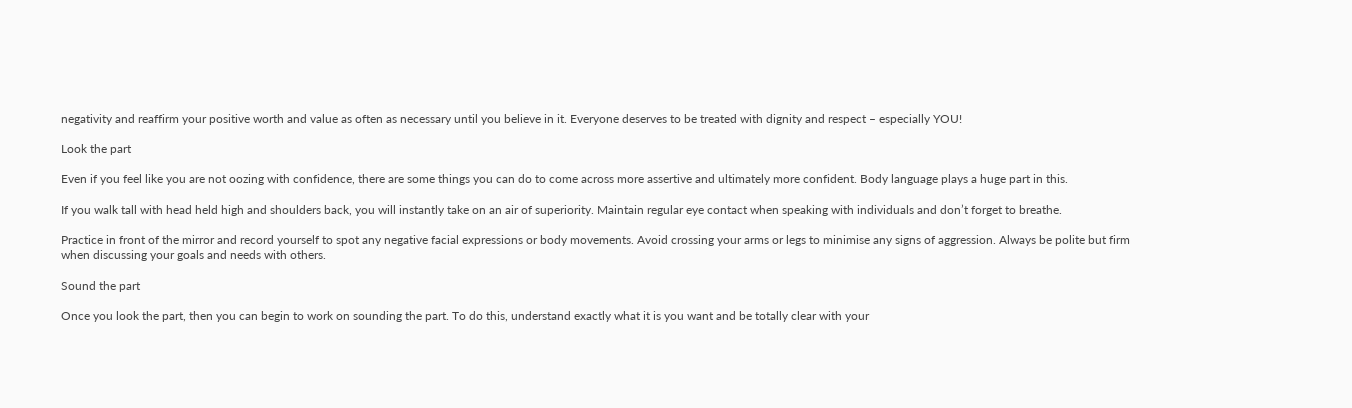negativity and reaffirm your positive worth and value as often as necessary until you believe in it. Everyone deserves to be treated with dignity and respect – especially YOU!

Look the part

Even if you feel like you are not oozing with confidence, there are some things you can do to come across more assertive and ultimately more confident. Body language plays a huge part in this.

If you walk tall with head held high and shoulders back, you will instantly take on an air of superiority. Maintain regular eye contact when speaking with individuals and don’t forget to breathe.

Practice in front of the mirror and record yourself to spot any negative facial expressions or body movements. Avoid crossing your arms or legs to minimise any signs of aggression. Always be polite but firm when discussing your goals and needs with others.

Sound the part

Once you look the part, then you can begin to work on sounding the part. To do this, understand exactly what it is you want and be totally clear with your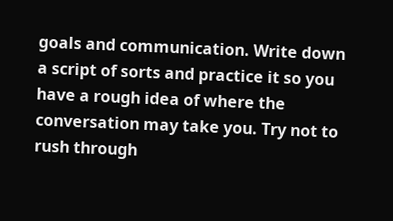goals and communication. Write down a script of sorts and practice it so you have a rough idea of where the conversation may take you. Try not to rush through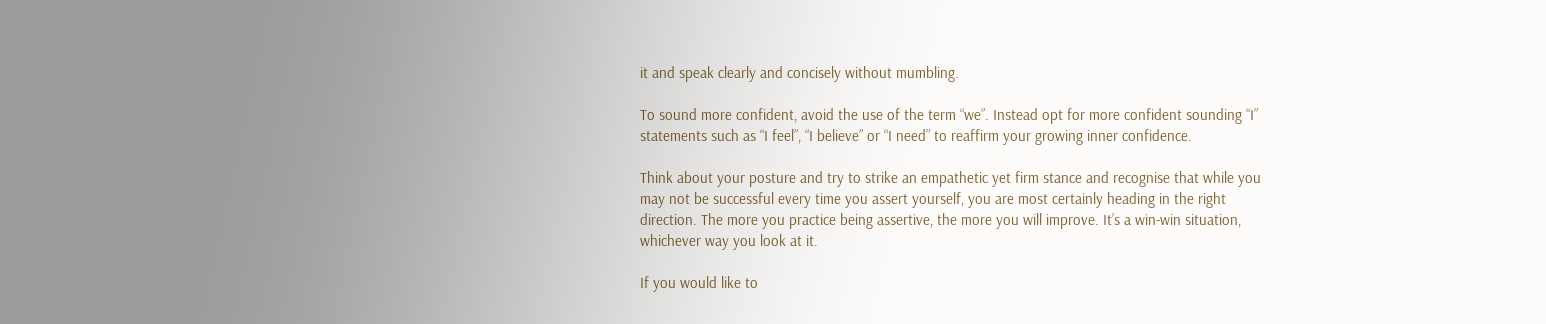it and speak clearly and concisely without mumbling.

To sound more confident, avoid the use of the term “we”. Instead opt for more confident sounding “I” statements such as “I feel”, “I believe” or “I need” to reaffirm your growing inner confidence.

Think about your posture and try to strike an empathetic yet firm stance and recognise that while you may not be successful every time you assert yourself, you are most certainly heading in the right direction. The more you practice being assertive, the more you will improve. It’s a win-win situation, whichever way you look at it.

If you would like to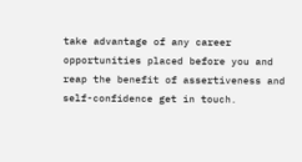take advantage of any career opportunities placed before you and reap the benefit of assertiveness and self-confidence get in touch.